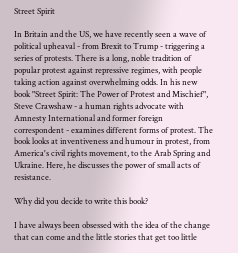Street Spirit

In Britain and the US, we have recently seen a wave of political upheaval - from Brexit to Trump - triggering a series of protests. There is a long, noble tradition of popular protest against repressive regimes, with people taking action against overwhelming odds. In his new book "Street Spirit: The Power of Protest and Mischief", Steve Crawshaw - a human rights advocate with Amnesty International and former foreign correspondent - examines different forms of protest. The book looks at inventiveness and humour in protest, from America's civil rights movement, to the Arab Spring and Ukraine. Here, he discusses the power of small acts of resistance.

Why did you decide to write this book?

I have always been obsessed with the idea of the change that can come and the little stories that get too little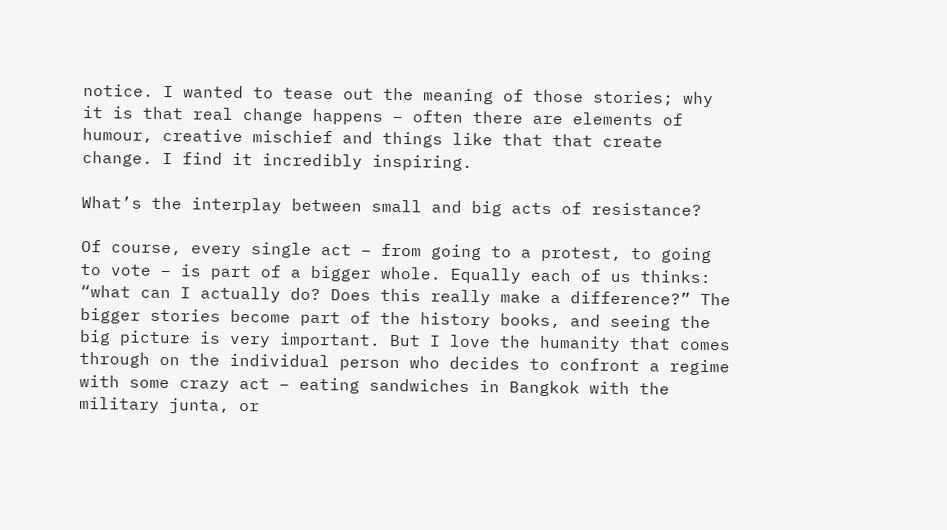notice. I wanted to tease out the meaning of those stories; why it is that real change happens – often there are elements of humour, creative mischief and things like that that create change. I find it incredibly inspiring.

What’s the interplay between small and big acts of resistance?

Of course, every single act – from going to a protest, to going to vote – is part of a bigger whole. Equally each of us thinks: “what can I actually do? Does this really make a difference?” The bigger stories become part of the history books, and seeing the big picture is very important. But I love the humanity that comes through on the individual person who decides to confront a regime with some crazy act – eating sandwiches in Bangkok with the military junta, or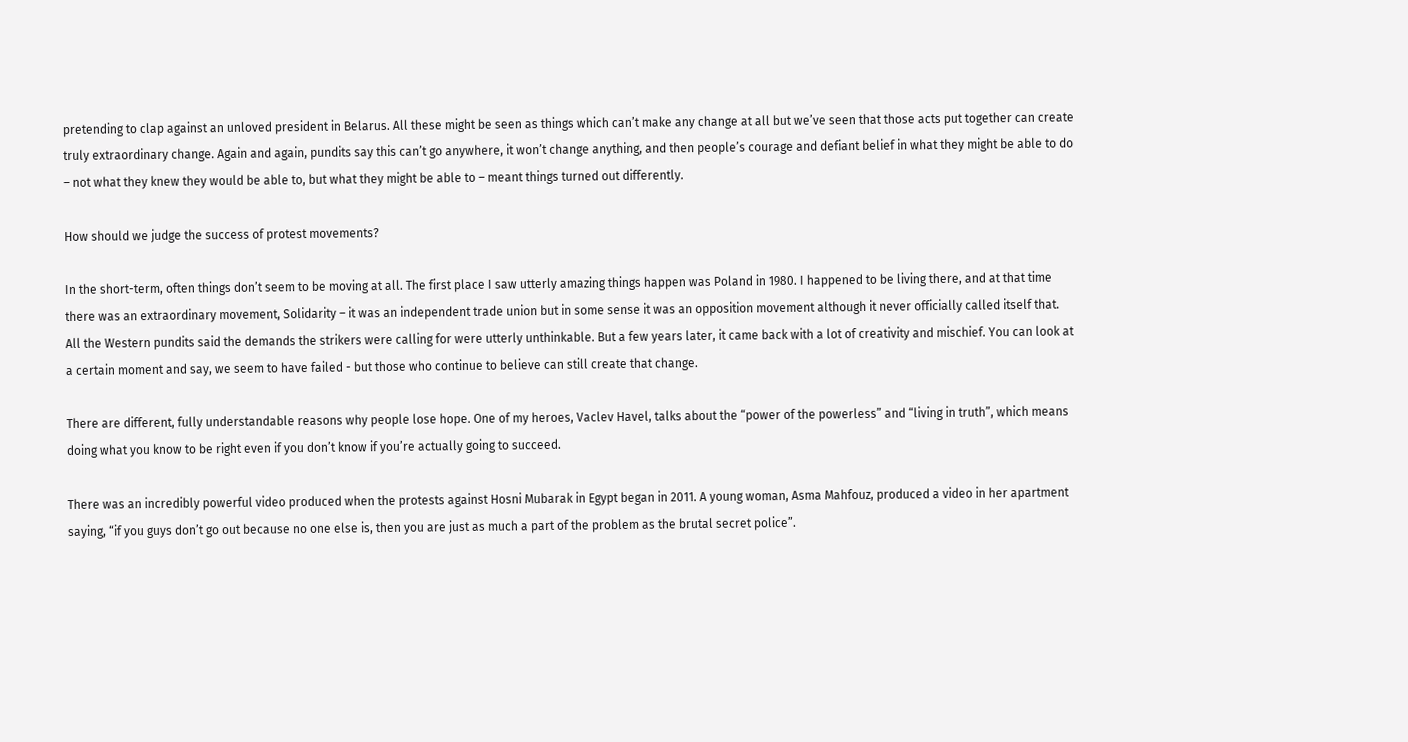pretending to clap against an unloved president in Belarus. All these might be seen as things which can’t make any change at all but we’ve seen that those acts put together can create truly extraordinary change. Again and again, pundits say this can’t go anywhere, it won’t change anything, and then people’s courage and defiant belief in what they might be able to do – not what they knew they would be able to, but what they might be able to – meant things turned out differently.

How should we judge the success of protest movements?

In the short-term, often things don’t seem to be moving at all. The first place I saw utterly amazing things happen was Poland in 1980. I happened to be living there, and at that time there was an extraordinary movement, Solidarity – it was an independent trade union but in some sense it was an opposition movement although it never officially called itself that. All the Western pundits said the demands the strikers were calling for were utterly unthinkable. But a few years later, it came back with a lot of creativity and mischief. You can look at a certain moment and say, we seem to have failed - but those who continue to believe can still create that change.

There are different, fully understandable reasons why people lose hope. One of my heroes, Vaclev Havel, talks about the “power of the powerless” and “living in truth”, which means doing what you know to be right even if you don’t know if you’re actually going to succeed.

There was an incredibly powerful video produced when the protests against Hosni Mubarak in Egypt began in 2011. A young woman, Asma Mahfouz, produced a video in her apartment saying, “if you guys don’t go out because no one else is, then you are just as much a part of the problem as the brutal secret police”.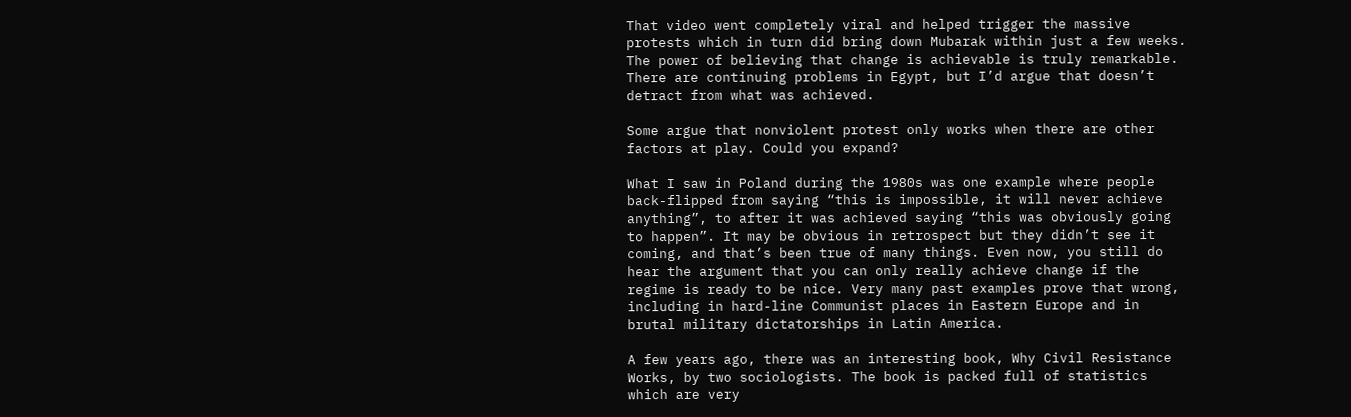That video went completely viral and helped trigger the massive protests which in turn did bring down Mubarak within just a few weeks. The power of believing that change is achievable is truly remarkable. There are continuing problems in Egypt, but I’d argue that doesn’t detract from what was achieved.

Some argue that nonviolent protest only works when there are other factors at play. Could you expand?

What I saw in Poland during the 1980s was one example where people back-flipped from saying “this is impossible, it will never achieve anything”, to after it was achieved saying “this was obviously going to happen”. It may be obvious in retrospect but they didn’t see it coming, and that’s been true of many things. Even now, you still do hear the argument that you can only really achieve change if the regime is ready to be nice. Very many past examples prove that wrong, including in hard-line Communist places in Eastern Europe and in brutal military dictatorships in Latin America.

A few years ago, there was an interesting book, Why Civil Resistance Works, by two sociologists. The book is packed full of statistics which are very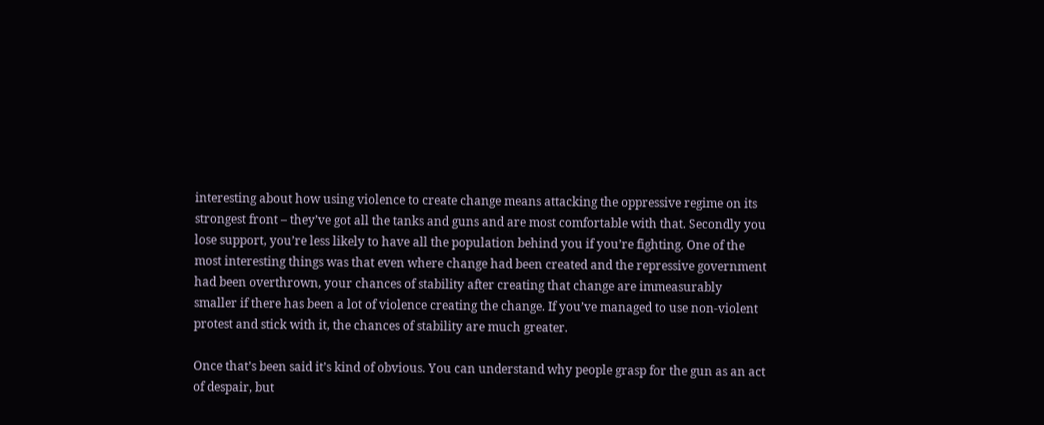interesting about how using violence to create change means attacking the oppressive regime on its strongest front – they’ve got all the tanks and guns and are most comfortable with that. Secondly you lose support, you’re less likely to have all the population behind you if you’re fighting. One of the most interesting things was that even where change had been created and the repressive government had been overthrown, your chances of stability after creating that change are immeasurably smaller if there has been a lot of violence creating the change. If you’ve managed to use non-violent protest and stick with it, the chances of stability are much greater.

Once that’s been said it’s kind of obvious. You can understand why people grasp for the gun as an act of despair, but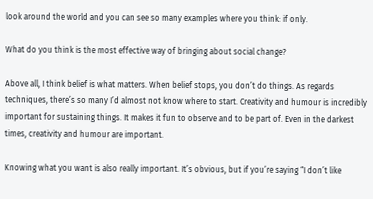look around the world and you can see so many examples where you think: if only.

What do you think is the most effective way of bringing about social change?

Above all, I think belief is what matters. When belief stops, you don’t do things. As regards techniques, there’s so many I’d almost not know where to start. Creativity and humour is incredibly important for sustaining things. It makes it fun to observe and to be part of. Even in the darkest times, creativity and humour are important.

Knowing what you want is also really important. It’s obvious, but if you’re saying “I don’t like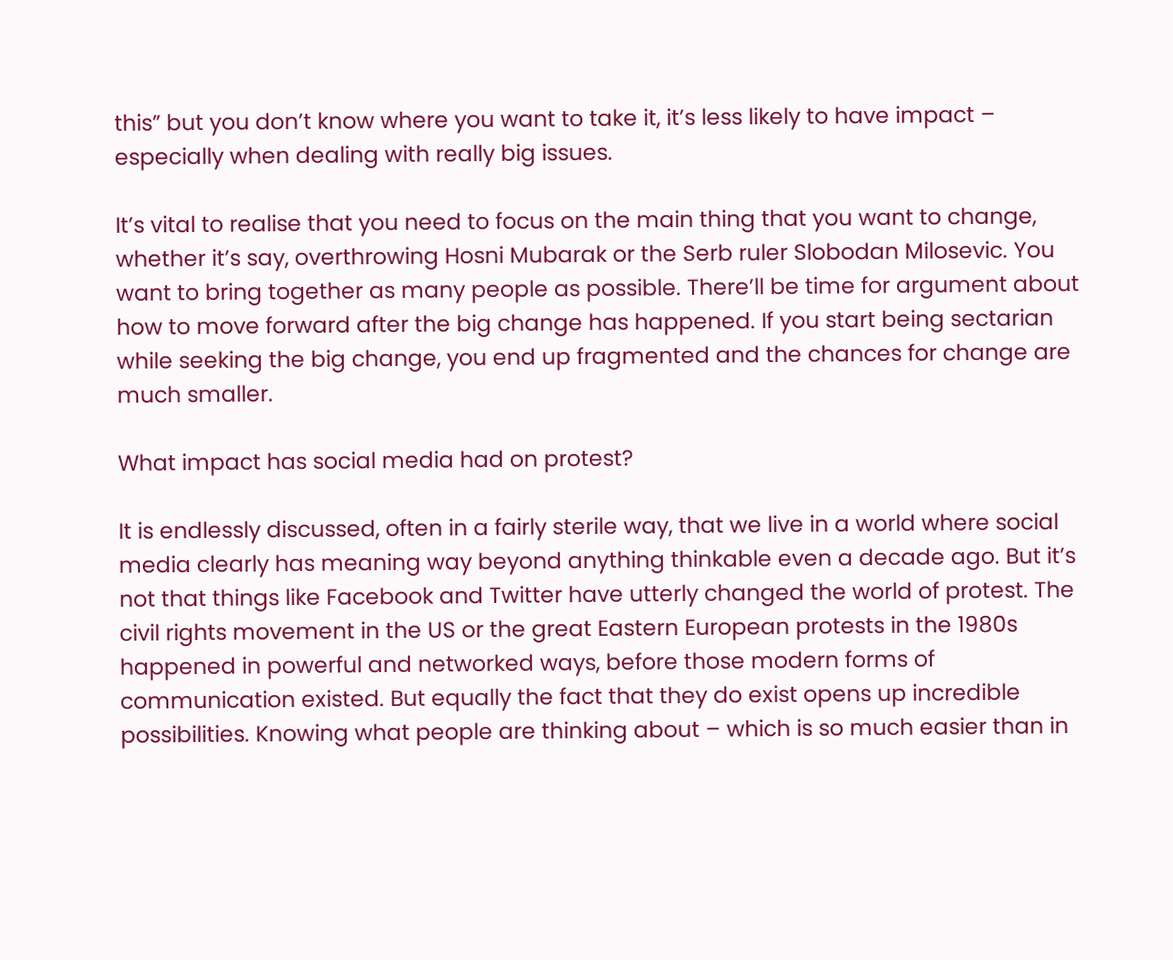this” but you don’t know where you want to take it, it’s less likely to have impact – especially when dealing with really big issues.

It’s vital to realise that you need to focus on the main thing that you want to change, whether it’s say, overthrowing Hosni Mubarak or the Serb ruler Slobodan Milosevic. You want to bring together as many people as possible. There’ll be time for argument about how to move forward after the big change has happened. If you start being sectarian while seeking the big change, you end up fragmented and the chances for change are much smaller.

What impact has social media had on protest?

It is endlessly discussed, often in a fairly sterile way, that we live in a world where social media clearly has meaning way beyond anything thinkable even a decade ago. But it’s not that things like Facebook and Twitter have utterly changed the world of protest. The civil rights movement in the US or the great Eastern European protests in the 1980s happened in powerful and networked ways, before those modern forms of communication existed. But equally the fact that they do exist opens up incredible possibilities. Knowing what people are thinking about – which is so much easier than in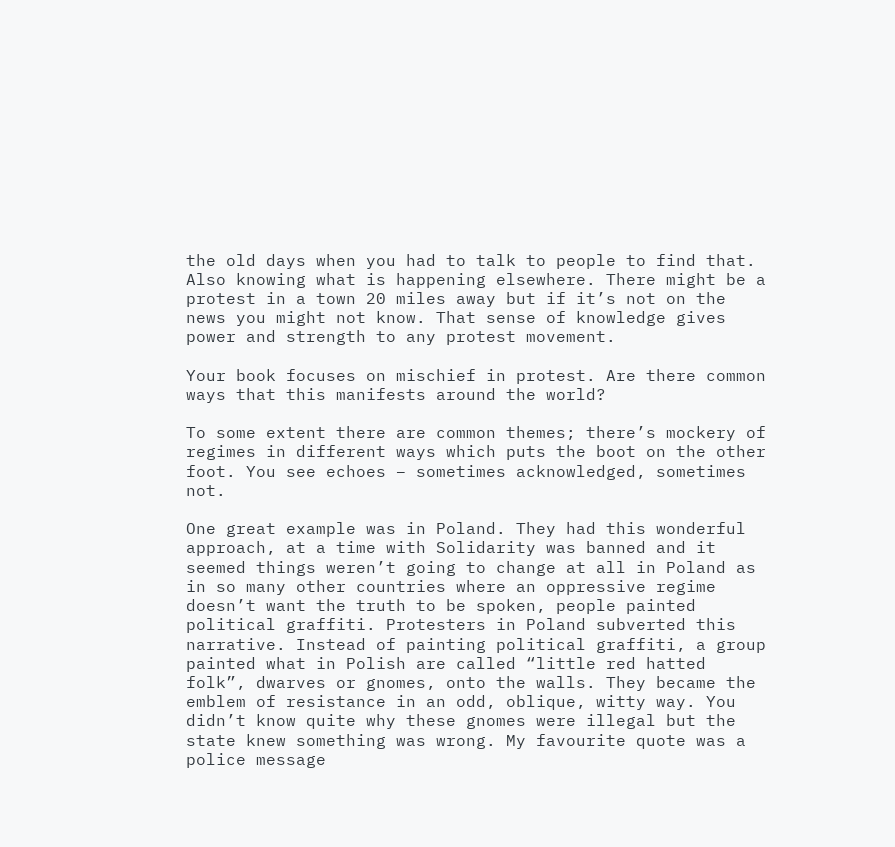the old days when you had to talk to people to find that. Also knowing what is happening elsewhere. There might be a protest in a town 20 miles away but if it’s not on the news you might not know. That sense of knowledge gives power and strength to any protest movement.

Your book focuses on mischief in protest. Are there common ways that this manifests around the world?

To some extent there are common themes; there’s mockery of regimes in different ways which puts the boot on the other foot. You see echoes – sometimes acknowledged, sometimes not.

One great example was in Poland. They had this wonderful approach, at a time with Solidarity was banned and it seemed things weren’t going to change at all in Poland as in so many other countries where an oppressive regime doesn’t want the truth to be spoken, people painted political graffiti. Protesters in Poland subverted this narrative. Instead of painting political graffiti, a group painted what in Polish are called “little red hatted folk”, dwarves or gnomes, onto the walls. They became the emblem of resistance in an odd, oblique, witty way. You didn’t know quite why these gnomes were illegal but the state knew something was wrong. My favourite quote was a police message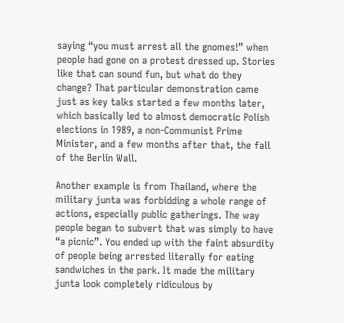saying “you must arrest all the gnomes!” when people had gone on a protest dressed up. Stories like that can sound fun, but what do they change? That particular demonstration came just as key talks started a few months later, which basically led to almost democratic Polish elections in 1989, a non-Communist Prime Minister, and a few months after that, the fall of the Berlin Wall.

Another example is from Thailand, where the military junta was forbidding a whole range of actions, especially public gatherings. The way people began to subvert that was simply to have “a picnic”. You ended up with the faint absurdity of people being arrested literally for eating sandwiches in the park. It made the military junta look completely ridiculous by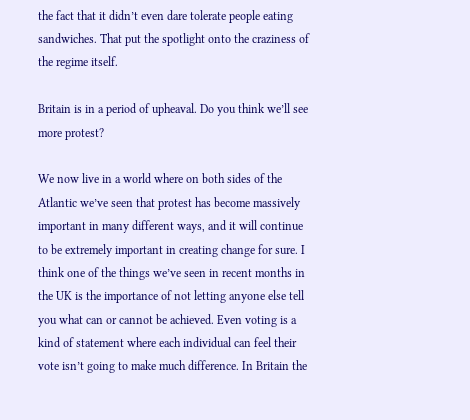the fact that it didn’t even dare tolerate people eating sandwiches. That put the spotlight onto the craziness of the regime itself.

Britain is in a period of upheaval. Do you think we’ll see more protest?

We now live in a world where on both sides of the Atlantic we’ve seen that protest has become massively important in many different ways, and it will continue to be extremely important in creating change for sure. I think one of the things we’ve seen in recent months in the UK is the importance of not letting anyone else tell you what can or cannot be achieved. Even voting is a kind of statement where each individual can feel their vote isn’t going to make much difference. In Britain the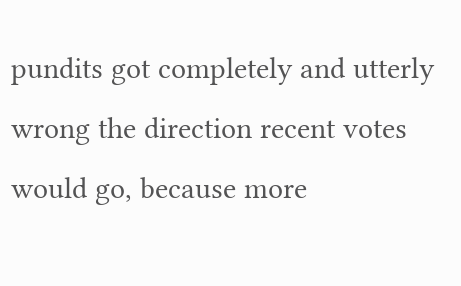pundits got completely and utterly wrong the direction recent votes would go, because more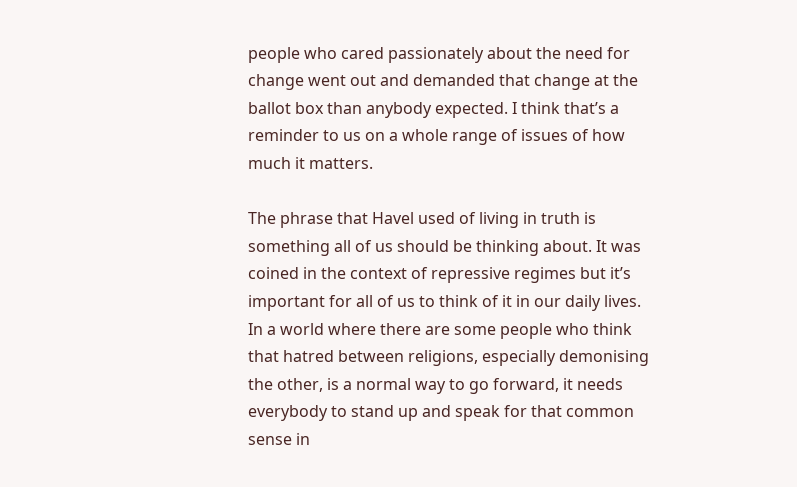people who cared passionately about the need for change went out and demanded that change at the ballot box than anybody expected. I think that’s a reminder to us on a whole range of issues of how much it matters.

The phrase that Havel used of living in truth is something all of us should be thinking about. It was coined in the context of repressive regimes but it’s important for all of us to think of it in our daily lives. In a world where there are some people who think that hatred between religions, especially demonising the other, is a normal way to go forward, it needs everybody to stand up and speak for that common sense in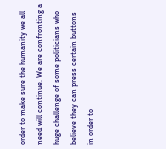order to make sure the humanity we all need will continue. We are confronting a huge challenge of some politicians who believe they can press certain buttons in order to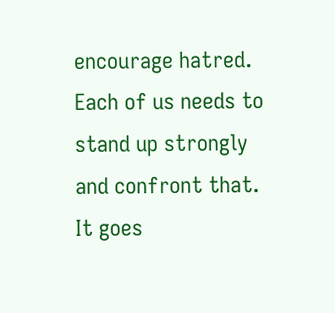encourage hatred. Each of us needs to stand up strongly and confront that. It goes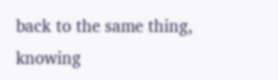back to the same thing, knowing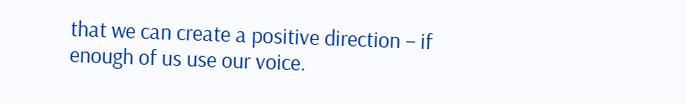that we can create a positive direction – if enough of us use our voice.